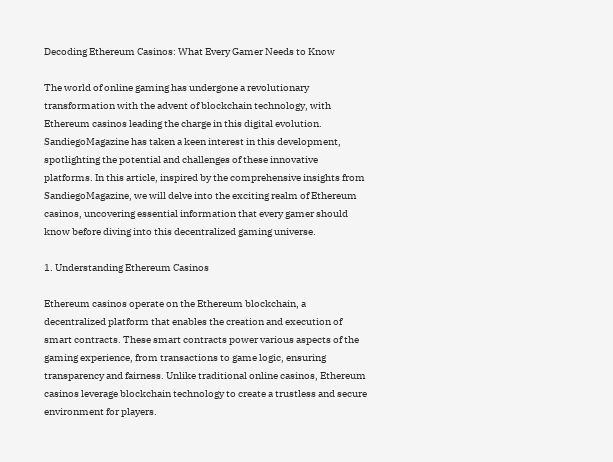Decoding Ethereum Casinos: What Every Gamer Needs to Know

The world of online gaming has undergone a revolutionary transformation with the advent of blockchain technology, with Ethereum casinos leading the charge in this digital evolution. SandiegoMagazine has taken a keen interest in this development, spotlighting the potential and challenges of these innovative platforms. In this article, inspired by the comprehensive insights from SandiegoMagazine, we will delve into the exciting realm of Ethereum casinos, uncovering essential information that every gamer should know before diving into this decentralized gaming universe.

1. Understanding Ethereum Casinos

Ethereum casinos operate on the Ethereum blockchain, a decentralized platform that enables the creation and execution of smart contracts. These smart contracts power various aspects of the gaming experience, from transactions to game logic, ensuring transparency and fairness. Unlike traditional online casinos, Ethereum casinos leverage blockchain technology to create a trustless and secure environment for players.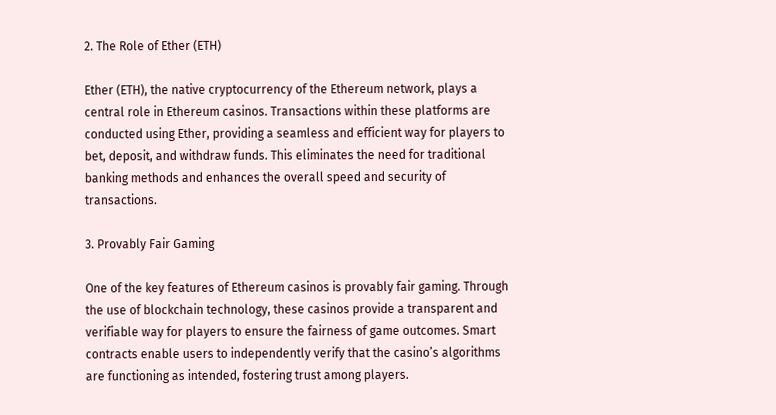2. The Role of Ether (ETH)

Ether (ETH), the native cryptocurrency of the Ethereum network, plays a central role in Ethereum casinos. Transactions within these platforms are conducted using Ether, providing a seamless and efficient way for players to bet, deposit, and withdraw funds. This eliminates the need for traditional banking methods and enhances the overall speed and security of transactions.

3. Provably Fair Gaming

One of the key features of Ethereum casinos is provably fair gaming. Through the use of blockchain technology, these casinos provide a transparent and verifiable way for players to ensure the fairness of game outcomes. Smart contracts enable users to independently verify that the casino’s algorithms are functioning as intended, fostering trust among players.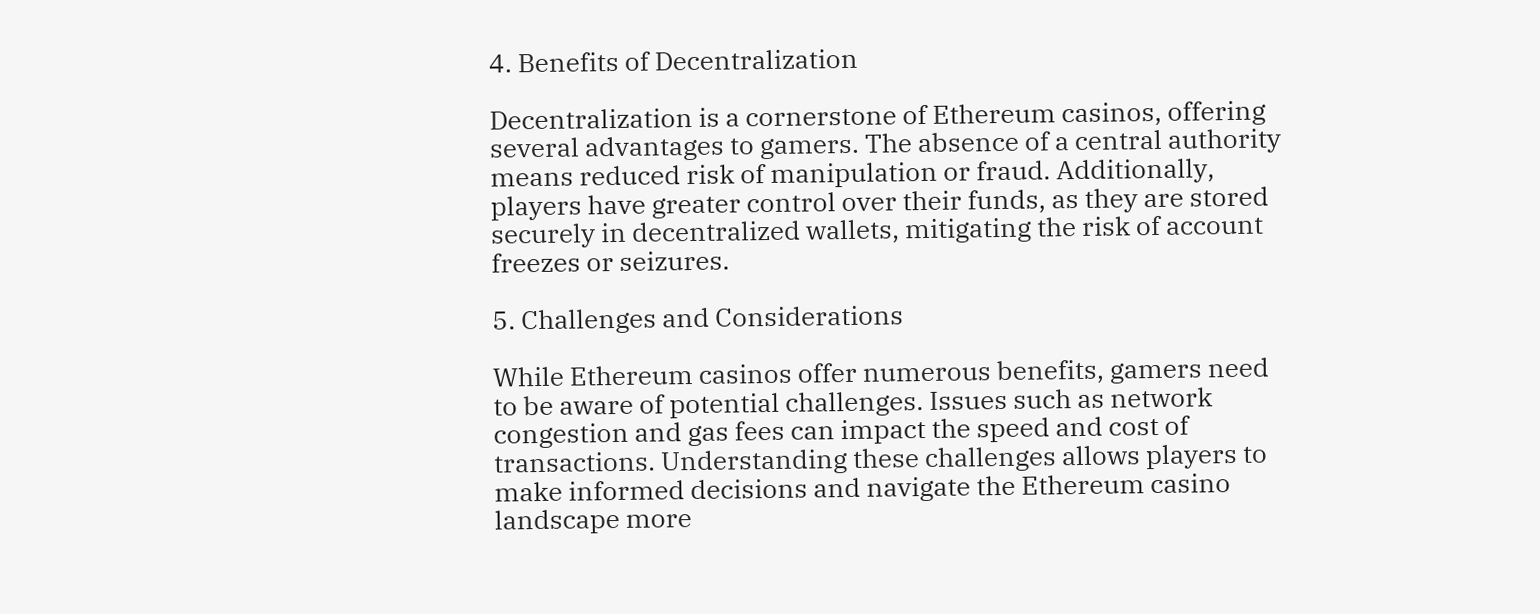4. Benefits of Decentralization

Decentralization is a cornerstone of Ethereum casinos, offering several advantages to gamers. The absence of a central authority means reduced risk of manipulation or fraud. Additionally, players have greater control over their funds, as they are stored securely in decentralized wallets, mitigating the risk of account freezes or seizures.

5. Challenges and Considerations

While Ethereum casinos offer numerous benefits, gamers need to be aware of potential challenges. Issues such as network congestion and gas fees can impact the speed and cost of transactions. Understanding these challenges allows players to make informed decisions and navigate the Ethereum casino landscape more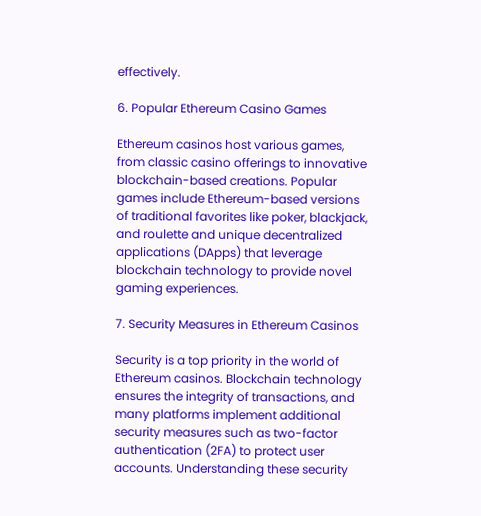effectively.

6. Popular Ethereum Casino Games

Ethereum casinos host various games, from classic casino offerings to innovative blockchain-based creations. Popular games include Ethereum-based versions of traditional favorites like poker, blackjack, and roulette and unique decentralized applications (DApps) that leverage blockchain technology to provide novel gaming experiences.

7. Security Measures in Ethereum Casinos

Security is a top priority in the world of Ethereum casinos. Blockchain technology ensures the integrity of transactions, and many platforms implement additional security measures such as two-factor authentication (2FA) to protect user accounts. Understanding these security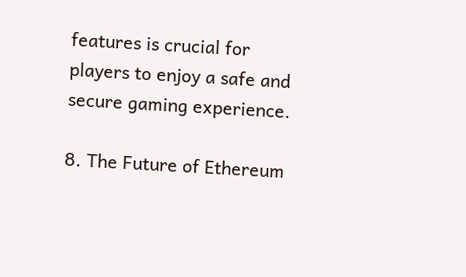features is crucial for players to enjoy a safe and secure gaming experience.

8. The Future of Ethereum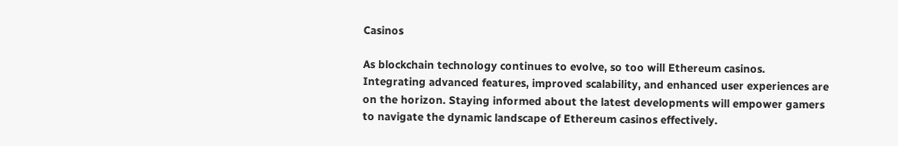Casinos

As blockchain technology continues to evolve, so too will Ethereum casinos. Integrating advanced features, improved scalability, and enhanced user experiences are on the horizon. Staying informed about the latest developments will empower gamers to navigate the dynamic landscape of Ethereum casinos effectively.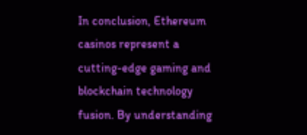In conclusion, Ethereum casinos represent a cutting-edge gaming and blockchain technology fusion. By understanding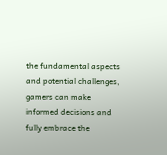the fundamental aspects and potential challenges, gamers can make informed decisions and fully embrace the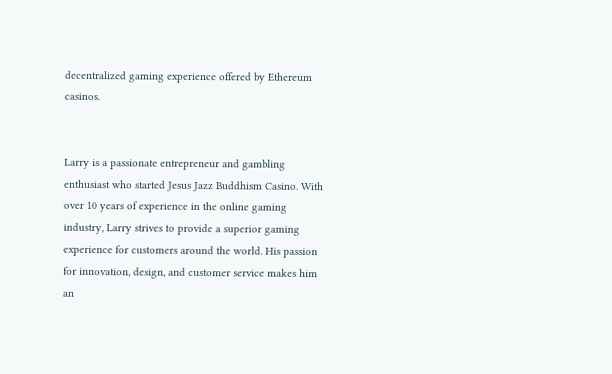decentralized gaming experience offered by Ethereum casinos.


Larry is a passionate entrepreneur and gambling enthusiast who started Jesus Jazz Buddhism Casino. With over 10 years of experience in the online gaming industry, Larry strives to provide a superior gaming experience for customers around the world. His passion for innovation, design, and customer service makes him an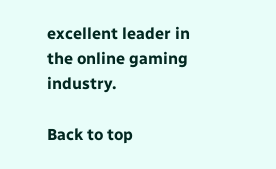excellent leader in the online gaming industry.

Back to top